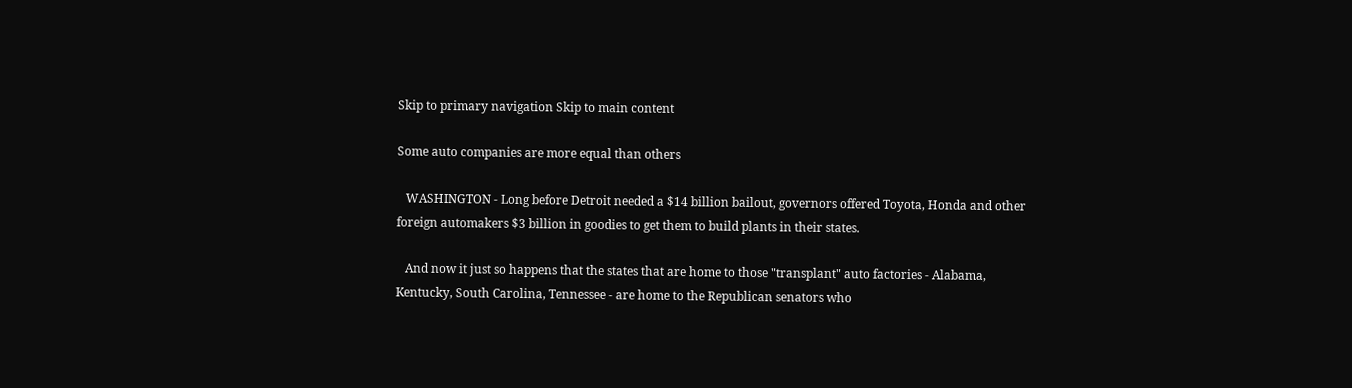Skip to primary navigation Skip to main content

Some auto companies are more equal than others

   WASHINGTON - Long before Detroit needed a $14 billion bailout, governors offered Toyota, Honda and other foreign automakers $3 billion in goodies to get them to build plants in their states.

   And now it just so happens that the states that are home to those "transplant" auto factories - Alabama, Kentucky, South Carolina, Tennessee - are home to the Republican senators who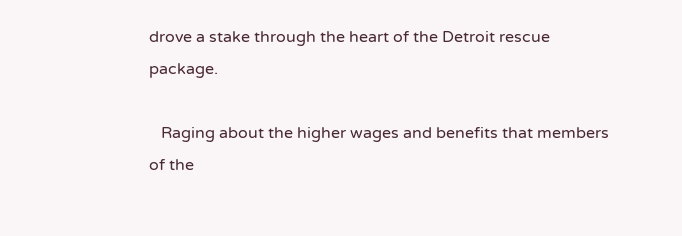drove a stake through the heart of the Detroit rescue package.

   Raging about the higher wages and benefits that members of the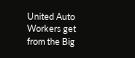United Auto Workers get from the Big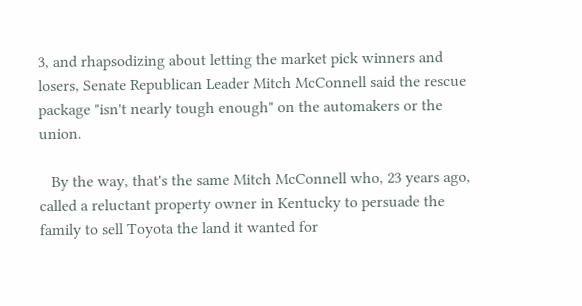3, and rhapsodizing about letting the market pick winners and losers, Senate Republican Leader Mitch McConnell said the rescue package "isn't nearly tough enough" on the automakers or the union.

   By the way, that's the same Mitch McConnell who, 23 years ago, called a reluctant property owner in Kentucky to persuade the family to sell Toyota the land it wanted for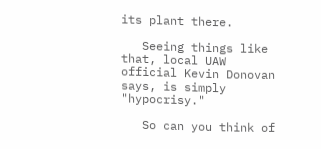its plant there.

   Seeing things like that, local UAW official Kevin Donovan says, is simply "hypocrisy."

   So can you think of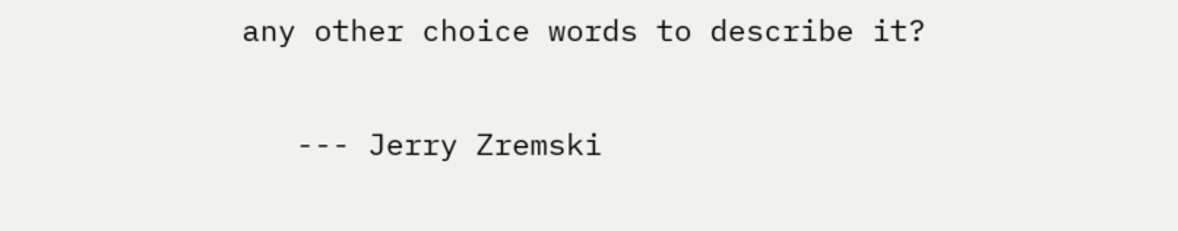any other choice words to describe it?

   --- Jerry Zremski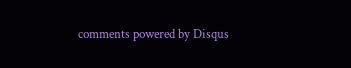comments powered by Disqus